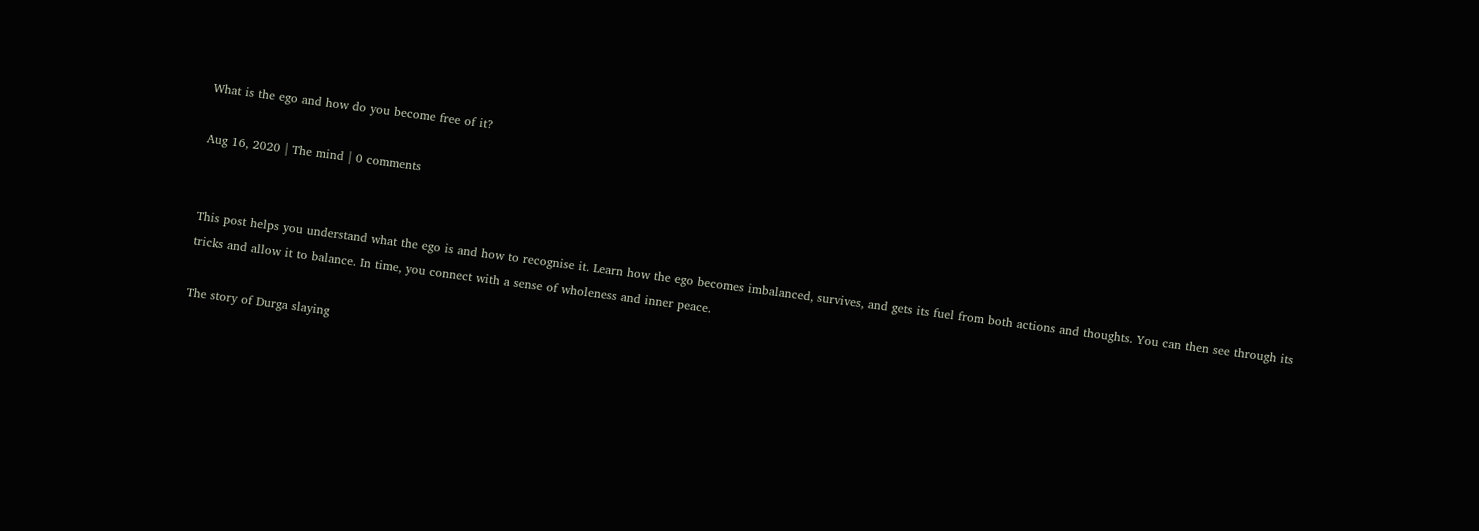What is the ego and how do you become free of it?

Aug 16, 2020 | The mind | 0 comments


This post helps you understand what the ego is and how to recognise it. Learn how the ego becomes imbalanced, survives, and gets its fuel from both actions and thoughts. You can then see through its tricks and allow it to balance. In time, you connect with a sense of wholeness and inner peace.

The story of Durga slaying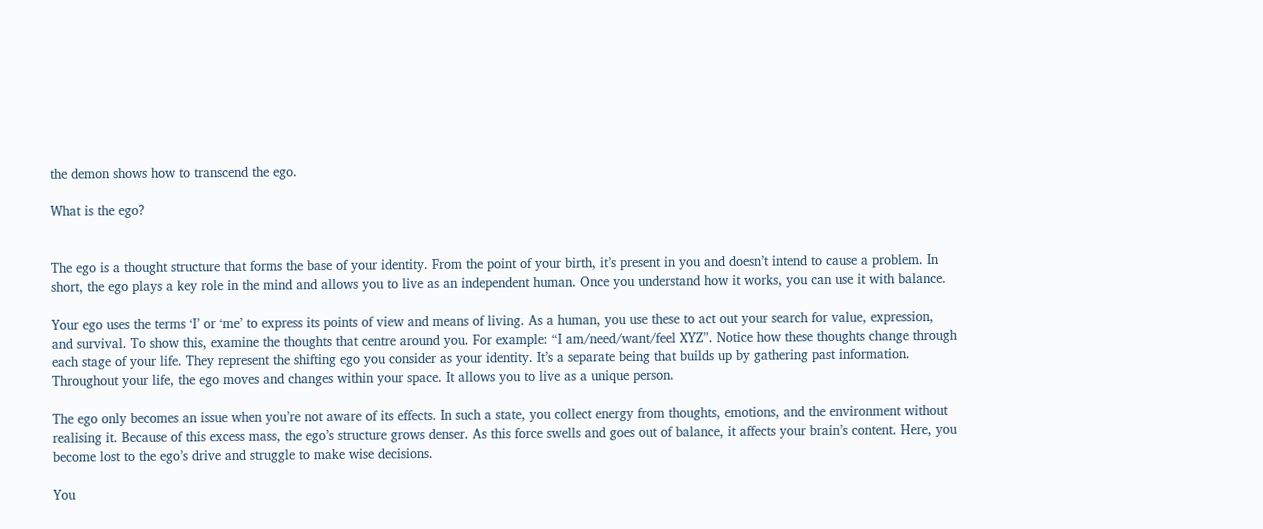the demon shows how to transcend the ego.

What is the ego?


The ego is a thought structure that forms the base of your identity. From the point of your birth, it’s present in you and doesn’t intend to cause a problem. In short, the ego plays a key role in the mind and allows you to live as an independent human. Once you understand how it works, you can use it with balance.

Your ego uses the terms ‘I’ or ‘me’ to express its points of view and means of living. As a human, you use these to act out your search for value, expression, and survival. To show this, examine the thoughts that centre around you. For example: “I am/need/want/feel XYZ”. Notice how these thoughts change through each stage of your life. They represent the shifting ego you consider as your identity. It’s a separate being that builds up by gathering past information. Throughout your life, the ego moves and changes within your space. It allows you to live as a unique person.

The ego only becomes an issue when you’re not aware of its effects. In such a state, you collect energy from thoughts, emotions, and the environment without realising it. Because of this excess mass, the ego’s structure grows denser. As this force swells and goes out of balance, it affects your brain’s content. Here, you become lost to the ego’s drive and struggle to make wise decisions.

You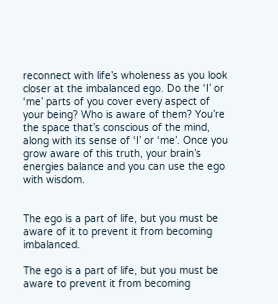reconnect with life’s wholeness as you look closer at the imbalanced ego. Do the ‘I’ or ‘me’ parts of you cover every aspect of your being? Who is aware of them? You’re the space that’s conscious of the mind, along with its sense of ‘I’ or ‘me’. Once you grow aware of this truth, your brain’s energies balance and you can use the ego with wisdom.


The ego is a part of life, but you must be aware of it to prevent it from becoming imbalanced.

The ego is a part of life, but you must be aware to prevent it from becoming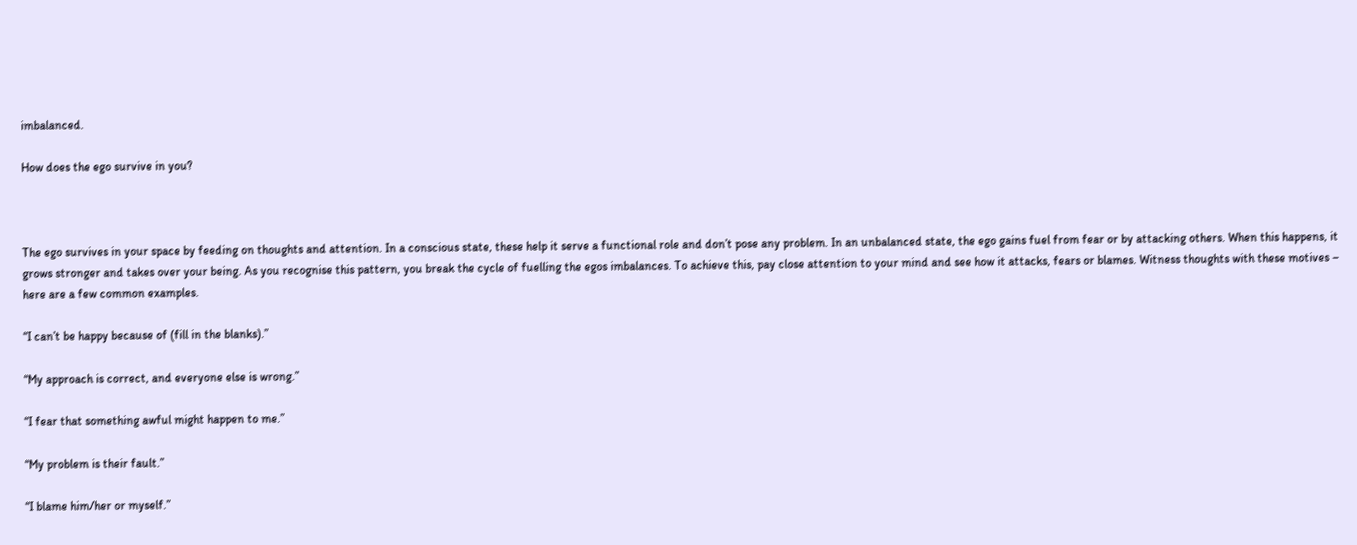imbalanced.

How does the ego survive in you?



The ego survives in your space by feeding on thoughts and attention. In a conscious state, these help it serve a functional role and don’t pose any problem. In an unbalanced state, the ego gains fuel from fear or by attacking others. When this happens, it grows stronger and takes over your being. As you recognise this pattern, you break the cycle of fuelling the egos imbalances. To achieve this, pay close attention to your mind and see how it attacks, fears or blames. Witness thoughts with these motives – here are a few common examples.

“I can’t be happy because of (fill in the blanks).”

“My approach is correct, and everyone else is wrong.”

“I fear that something awful might happen to me.”

“My problem is their fault.”

“I blame him/her or myself.”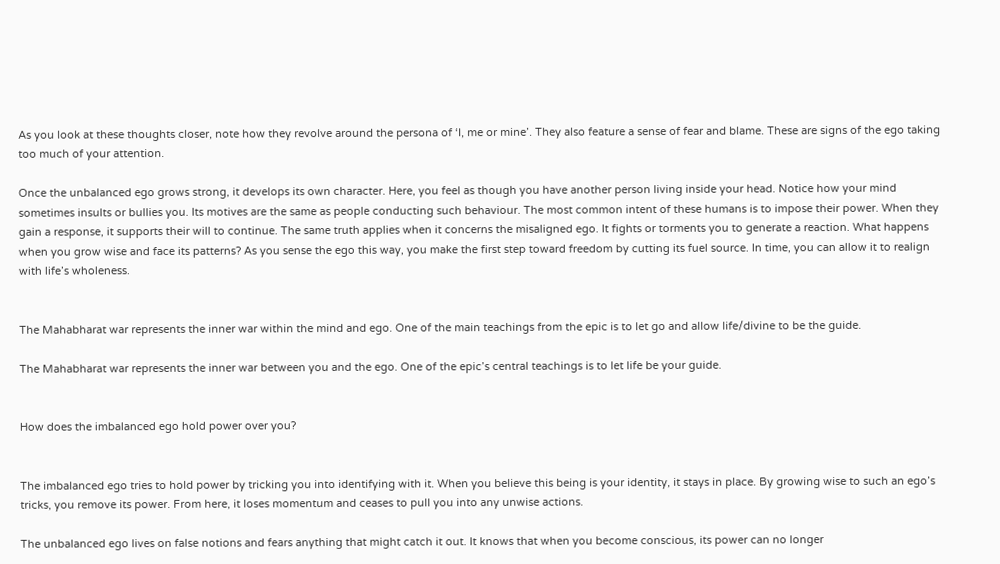As you look at these thoughts closer, note how they revolve around the persona of ‘I, me or mine’. They also feature a sense of fear and blame. These are signs of the ego taking too much of your attention.

Once the unbalanced ego grows strong, it develops its own character. Here, you feel as though you have another person living inside your head. Notice how your mind sometimes insults or bullies you. Its motives are the same as people conducting such behaviour. The most common intent of these humans is to impose their power. When they gain a response, it supports their will to continue. The same truth applies when it concerns the misaligned ego. It fights or torments you to generate a reaction. What happens when you grow wise and face its patterns? As you sense the ego this way, you make the first step toward freedom by cutting its fuel source. In time, you can allow it to realign with life’s wholeness.


The Mahabharat war represents the inner war within the mind and ego. One of the main teachings from the epic is to let go and allow life/divine to be the guide.

The Mahabharat war represents the inner war between you and the ego. One of the epic’s central teachings is to let life be your guide.


How does the imbalanced ego hold power over you?


The imbalanced ego tries to hold power by tricking you into identifying with it. When you believe this being is your identity, it stays in place. By growing wise to such an ego’s tricks, you remove its power. From here, it loses momentum and ceases to pull you into any unwise actions.

The unbalanced ego lives on false notions and fears anything that might catch it out. It knows that when you become conscious, its power can no longer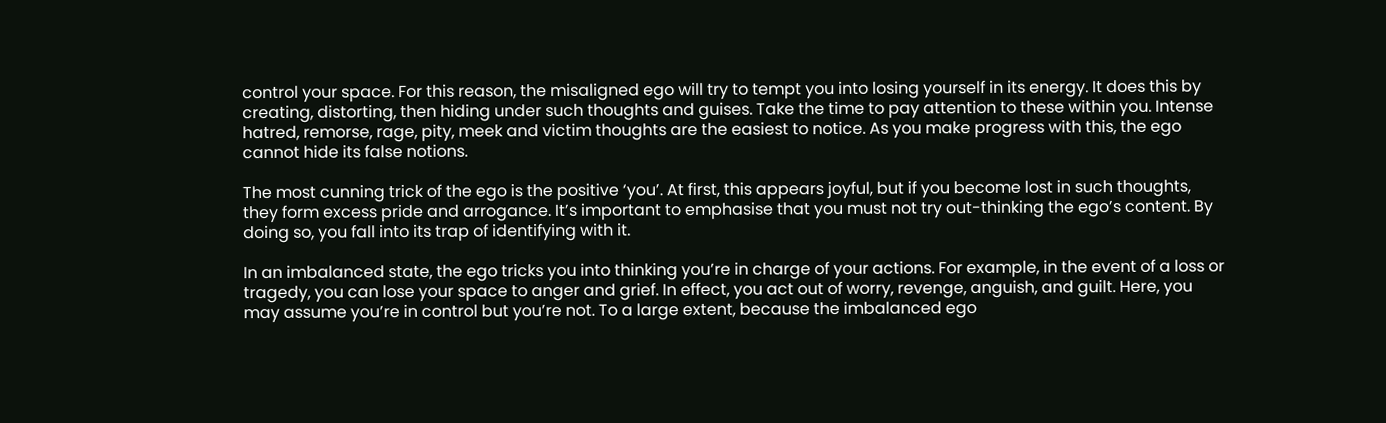control your space. For this reason, the misaligned ego will try to tempt you into losing yourself in its energy. It does this by creating, distorting, then hiding under such thoughts and guises. Take the time to pay attention to these within you. Intense hatred, remorse, rage, pity, meek and victim thoughts are the easiest to notice. As you make progress with this, the ego cannot hide its false notions.

The most cunning trick of the ego is the positive ‘you’. At first, this appears joyful, but if you become lost in such thoughts, they form excess pride and arrogance. It’s important to emphasise that you must not try out-thinking the ego’s content. By doing so, you fall into its trap of identifying with it.

In an imbalanced state, the ego tricks you into thinking you’re in charge of your actions. For example, in the event of a loss or tragedy, you can lose your space to anger and grief. In effect, you act out of worry, revenge, anguish, and guilt. Here, you may assume you’re in control but you’re not. To a large extent, because the imbalanced ego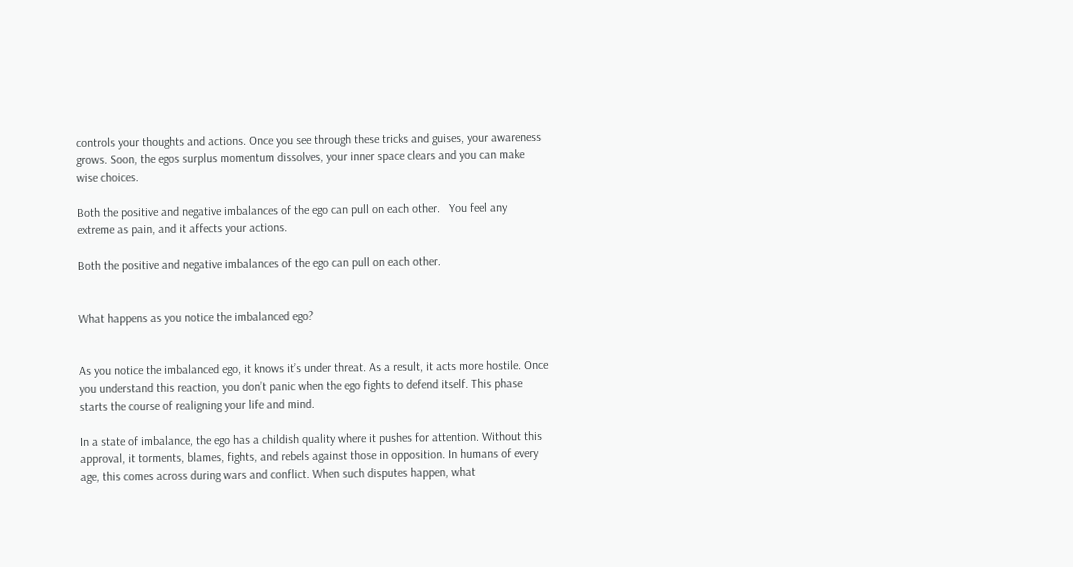controls your thoughts and actions. Once you see through these tricks and guises, your awareness grows. Soon, the egos surplus momentum dissolves, your inner space clears and you can make wise choices.

Both the positive and negative imbalances of the ego can pull on each other.   You feel any extreme as pain, and it affects your actions.

Both the positive and negative imbalances of the ego can pull on each other.


What happens as you notice the imbalanced ego?


As you notice the imbalanced ego, it knows it’s under threat. As a result, it acts more hostile. Once you understand this reaction, you don’t panic when the ego fights to defend itself. This phase starts the course of realigning your life and mind.

In a state of imbalance, the ego has a childish quality where it pushes for attention. Without this approval, it torments, blames, fights, and rebels against those in opposition. In humans of every age, this comes across during wars and conflict. When such disputes happen, what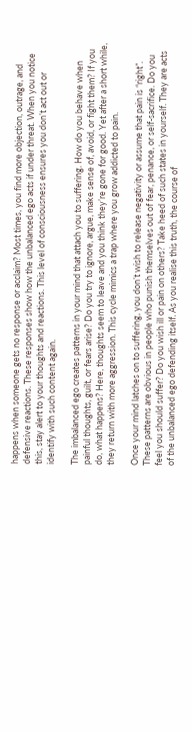happens when someone gets no response or acclaim? Most times, you find more objection, outrage, and defensive reactions. These responses show how the unbalanced ego acts if under threat. When you notice this, stay alert to your thoughts and reactions. This level of consciousness ensures you don’t act out or identify with such content again.

The imbalanced ego creates patterns in your mind that attach you to suffering. How do you behave when painful thoughts, guilt, or fears arise? Do you try to ignore, argue, make sense of, avoid, or fight them? If you do, what happens? Here, thoughts seem to leave and you think they’re gone for good. Yet after a short while, they return with more aggression. This cycle mimics a trap where you grow addicted to pain.

Once your mind latches on to suffering, you don’t wish to release negativity or assume that pain is “right”. These patterns are obvious in people who punish themselves out of fear, penance, or self-sacrifice. Do you feel you should suffer? Do you wish ill or pain on others? Take heed of such states in yourself. They are acts of the unbalanced ego defending itself. As you realise this truth, the course of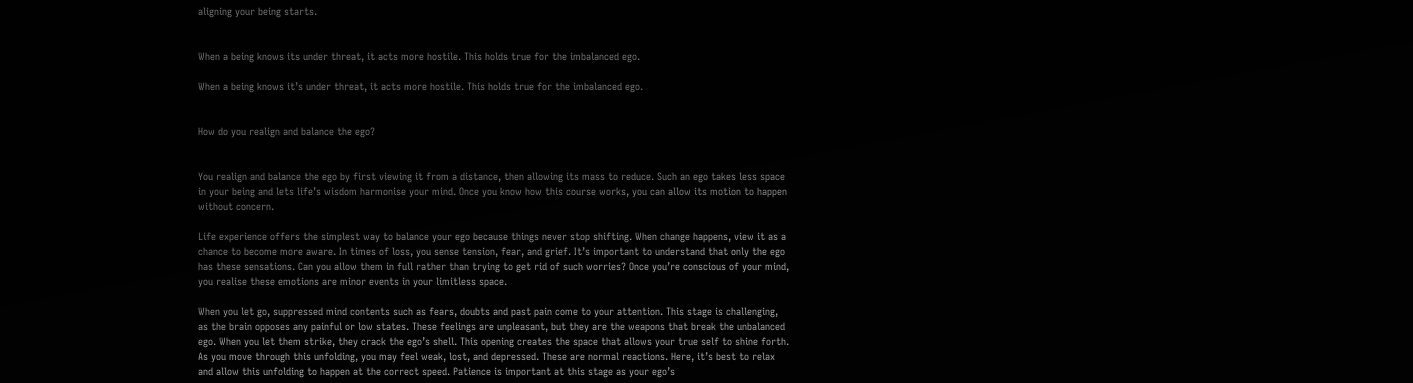aligning your being starts.


When a being knows its under threat, it acts more hostile. This holds true for the imbalanced ego.

When a being knows it’s under threat, it acts more hostile. This holds true for the imbalanced ego.


How do you realign and balance the ego?


You realign and balance the ego by first viewing it from a distance, then allowing its mass to reduce. Such an ego takes less space in your being and lets life’s wisdom harmonise your mind. Once you know how this course works, you can allow its motion to happen without concern.

Life experience offers the simplest way to balance your ego because things never stop shifting. When change happens, view it as a chance to become more aware. In times of loss, you sense tension, fear, and grief. It’s important to understand that only the ego has these sensations. Can you allow them in full rather than trying to get rid of such worries? Once you’re conscious of your mind, you realise these emotions are minor events in your limitless space.

When you let go, suppressed mind contents such as fears, doubts and past pain come to your attention. This stage is challenging, as the brain opposes any painful or low states. These feelings are unpleasant, but they are the weapons that break the unbalanced ego. When you let them strike, they crack the ego’s shell. This opening creates the space that allows your true self to shine forth. As you move through this unfolding, you may feel weak, lost, and depressed. These are normal reactions. Here, it’s best to relax and allow this unfolding to happen at the correct speed. Patience is important at this stage as your ego’s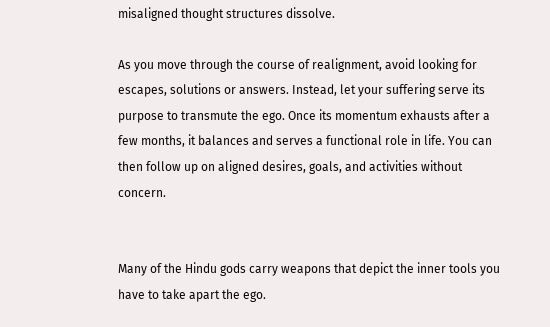misaligned thought structures dissolve.

As you move through the course of realignment, avoid looking for escapes, solutions or answers. Instead, let your suffering serve its purpose to transmute the ego. Once its momentum exhausts after a few months, it balances and serves a functional role in life. You can then follow up on aligned desires, goals, and activities without concern.


Many of the Hindu gods carry weapons that depict the inner tools you have to take apart the ego.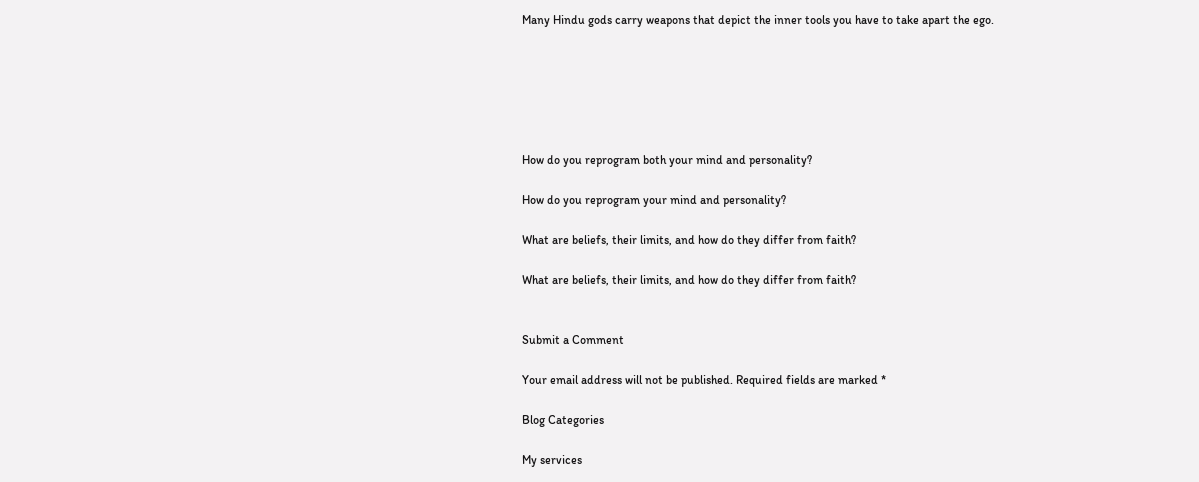Many Hindu gods carry weapons that depict the inner tools you have to take apart the ego.






How do you reprogram both your mind and personality?

How do you reprogram your mind and personality?

What are beliefs, their limits, and how do they differ from faith?

What are beliefs, their limits, and how do they differ from faith?


Submit a Comment

Your email address will not be published. Required fields are marked *

Blog Categories

My services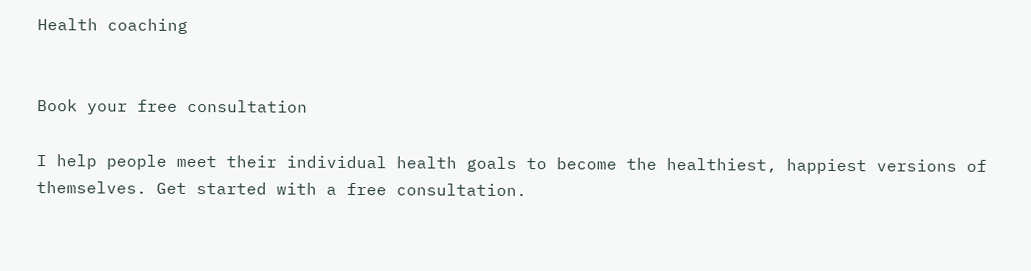Health coaching


Book your free consultation

I help people meet their individual health goals to become the healthiest, happiest versions of themselves. Get started with a free consultation.